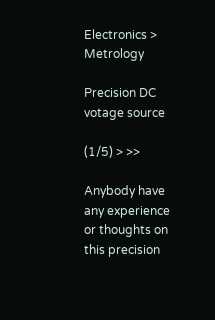Electronics > Metrology

Precision DC votage source

(1/5) > >>

Anybody have any experience or thoughts on this precision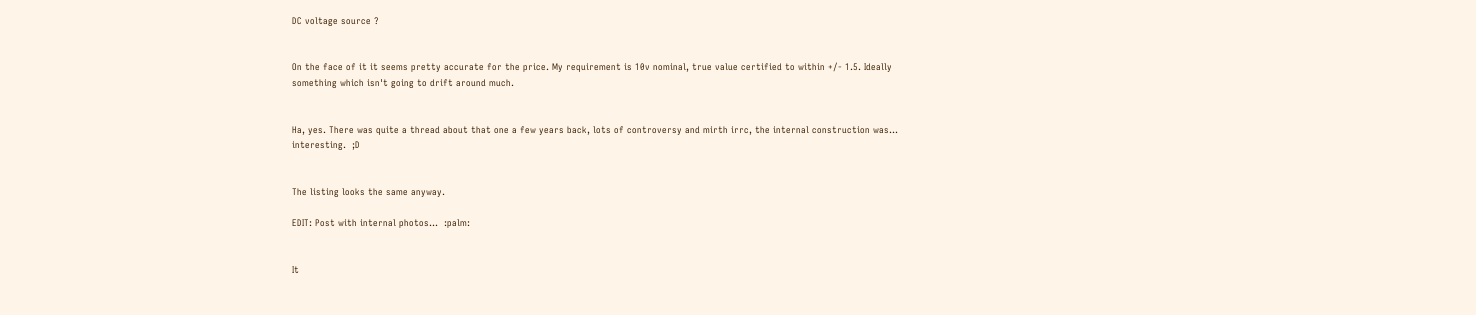DC voltage source ?


On the face of it it seems pretty accurate for the price. My requirement is 10v nominal, true value certified to within +/- 1.5. Ideally something which isn't going to drift around much.


Ha, yes. There was quite a thread about that one a few years back, lots of controversy and mirth irrc, the internal construction was... interesting.  ;D


The listing looks the same anyway.

EDIT: Post with internal photos...  :palm:


It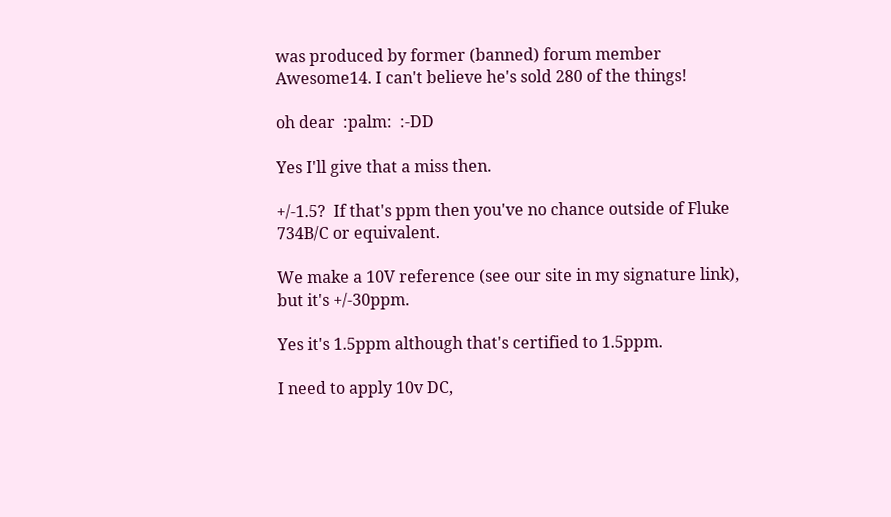was produced by former (banned) forum member Awesome14. I can't believe he's sold 280 of the things!

oh dear  :palm:  :-DD

Yes I'll give that a miss then.

+/-1.5?  If that's ppm then you've no chance outside of Fluke 734B/C or equivalent.

We make a 10V reference (see our site in my signature link), but it's +/-30ppm.

Yes it's 1.5ppm although that's certified to 1.5ppm.

I need to apply 10v DC,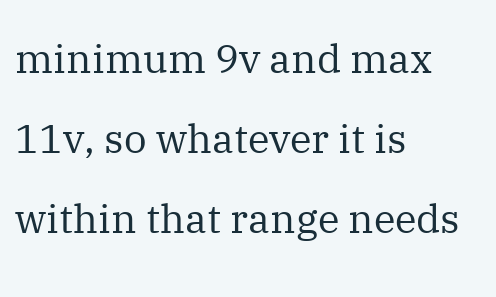minimum 9v and max 11v, so whatever it is within that range needs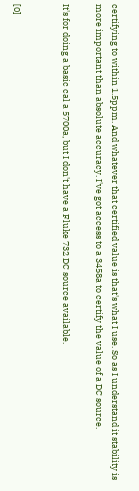certifying to within 1.5ppm. And whatever that certified value is that's what I use. So as I understand it stability is more important than absolute accuracy. I've got access to a 3458a to certify the value of a DC source.

It's for doing a basic cal a 5700a, but I don't have a Fluke 732 DC source available.


[0]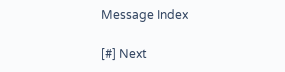Message Index

[#] Next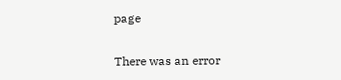page

There was an error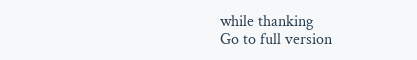while thanking
Go to full version